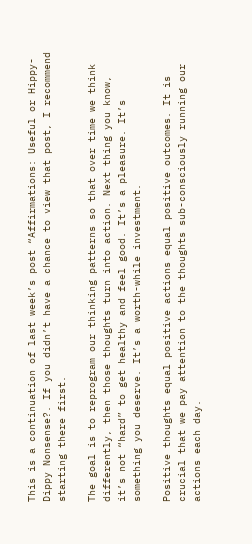This is a continuation of last week’s post “Affirmations: Useful or Hippy-Dippy Nonsense?. If you didn’t have a chance to view that post, I recommend starting there first.

The goal is to reprogram our thinking patterns so that over time we think differently, then those thoughts turn into action. Next thing you know, it’s not “hard” to get healthy and feel good. It’s a pleasure. It’s something you deserve. It’s a worth-while investment.

Positive thoughts equal positive actions equal positive outcomes. It is crucial that we pay attention to the thoughts sub-consciously running our actions each day.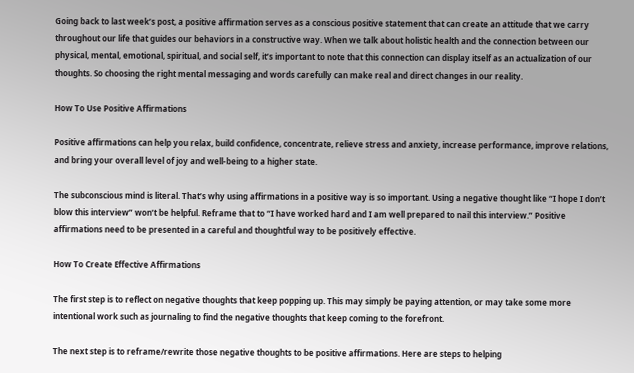Going back to last week’s post, a positive affirmation serves as a conscious positive statement that can create an attitude that we carry throughout our life that guides our behaviors in a constructive way. When we talk about holistic health and the connection between our physical, mental, emotional, spiritual, and social self, it’s important to note that this connection can display itself as an actualization of our thoughts. So choosing the right mental messaging and words carefully can make real and direct changes in our reality.

How To Use Positive Affirmations

Positive affirmations can help you relax, build confidence, concentrate, relieve stress and anxiety, increase performance, improve relations, and bring your overall level of joy and well-being to a higher state.

The subconscious mind is literal. That’s why using affirmations in a positive way is so important. Using a negative thought like “I hope I don’t blow this interview” won’t be helpful. Reframe that to “I have worked hard and I am well prepared to nail this interview.” Positive affirmations need to be presented in a careful and thoughtful way to be positively effective.

How To Create Effective Affirmations

The first step is to reflect on negative thoughts that keep popping up. This may simply be paying attention, or may take some more intentional work such as journaling to find the negative thoughts that keep coming to the forefront.

The next step is to reframe/rewrite those negative thoughts to be positive affirmations. Here are steps to helping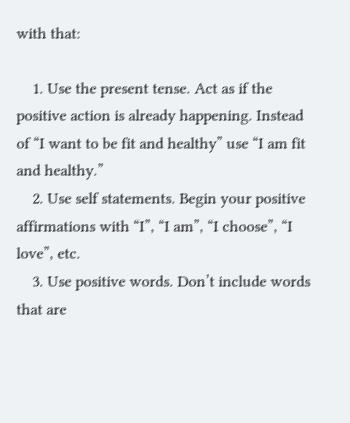with that:

    1. Use the present tense. Act as if the positive action is already happening. Instead of “I want to be fit and healthy” use “I am fit and healthy.”
    2. Use self statements. Begin your positive affirmations with “I”, “I am”, “I choose”, “I love”, etc.
    3. Use positive words. Don’t include words that are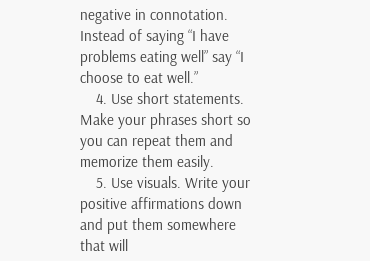negative in connotation. Instead of saying “I have problems eating well” say “I choose to eat well.”
    4. Use short statements. Make your phrases short so you can repeat them and memorize them easily.
    5. Use visuals. Write your positive affirmations down and put them somewhere that will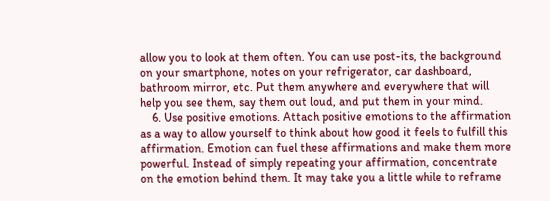allow you to look at them often. You can use post-its, the background on your smartphone, notes on your refrigerator, car dashboard, bathroom mirror, etc. Put them anywhere and everywhere that will help you see them, say them out loud, and put them in your mind.
    6. Use positive emotions. Attach positive emotions to the affirmation as a way to allow yourself to think about how good it feels to fulfill this affirmation. Emotion can fuel these affirmations and make them more powerful. Instead of simply repeating your affirmation, concentrate on the emotion behind them. It may take you a little while to reframe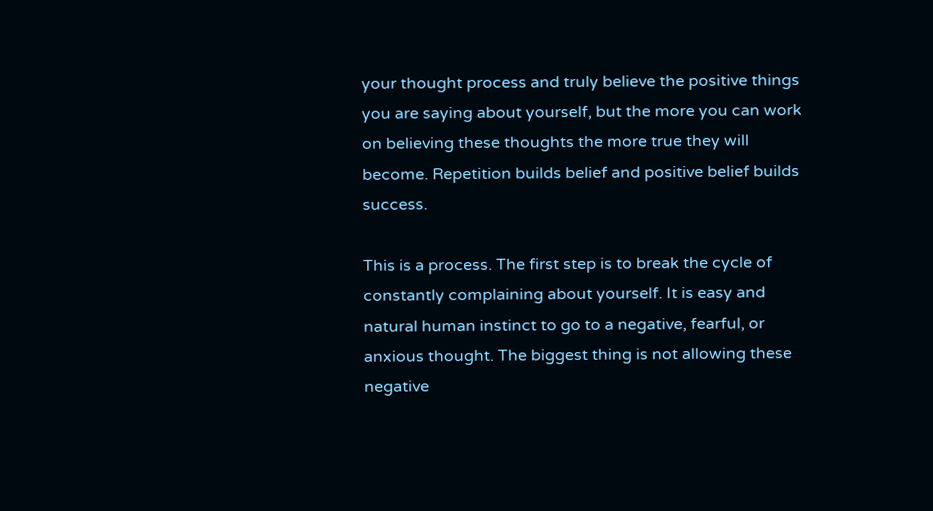your thought process and truly believe the positive things you are saying about yourself, but the more you can work on believing these thoughts the more true they will become. Repetition builds belief and positive belief builds success.

This is a process. The first step is to break the cycle of constantly complaining about yourself. It is easy and natural human instinct to go to a negative, fearful, or anxious thought. The biggest thing is not allowing these negative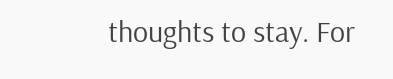thoughts to stay. For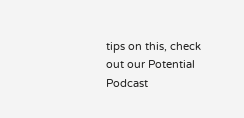tips on this, check out our Potential Podcast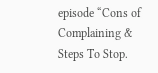episode “Cons of Complaining & Steps To Stop.